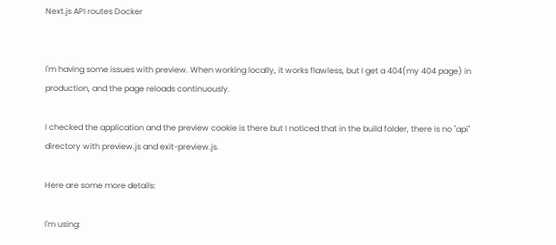Next.js API routes Docker


I'm having some issues with preview. When working locally, it works flawless, but I get a 404(my 404 page) in production, and the page reloads continuously.

I checked the application and the preview cookie is there but I noticed that in the build folder, there is no "api" directory with preview.js and exit-preview.js.

Here are some more details:

I'm using: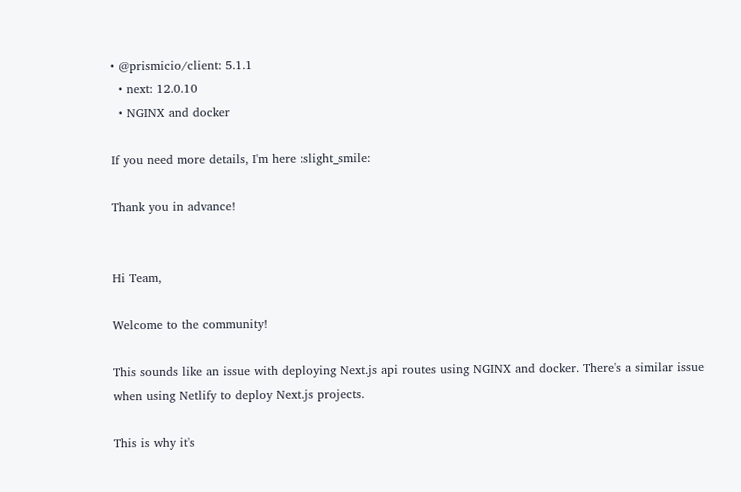• @prismicio/client: 5.1.1
  • next: 12.0.10
  • NGINX and docker

If you need more details, I'm here :slight_smile:

Thank you in advance!


Hi Team,

Welcome to the community!

This sounds like an issue with deploying Next.js api routes using NGINX and docker. There's a similar issue when using Netlify to deploy Next.js projects.

This is why it's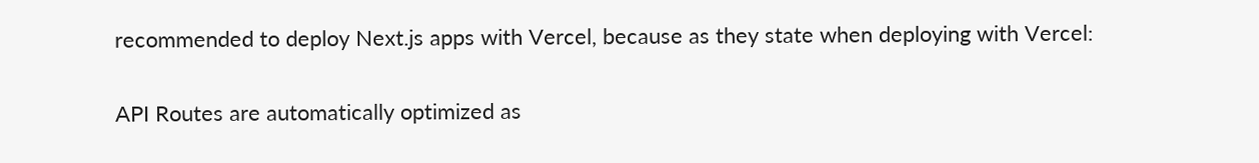recommended to deploy Next.js apps with Vercel, because as they state when deploying with Vercel:

API Routes are automatically optimized as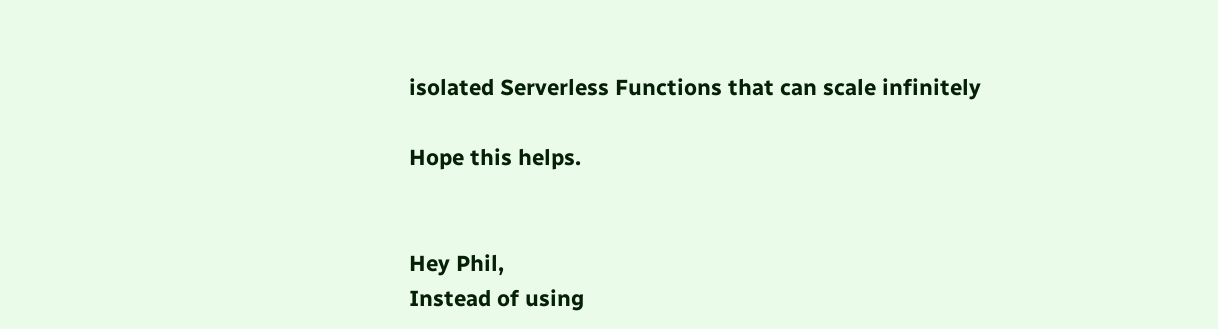isolated Serverless Functions that can scale infinitely

Hope this helps.


Hey Phil,
Instead of using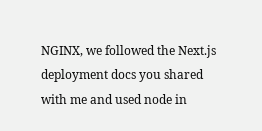NGINX, we followed the Next.js deployment docs you shared with me and used node in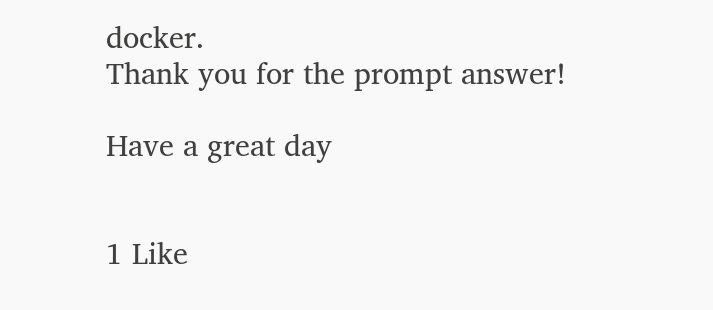docker.
Thank you for the prompt answer!

Have a great day


1 Like